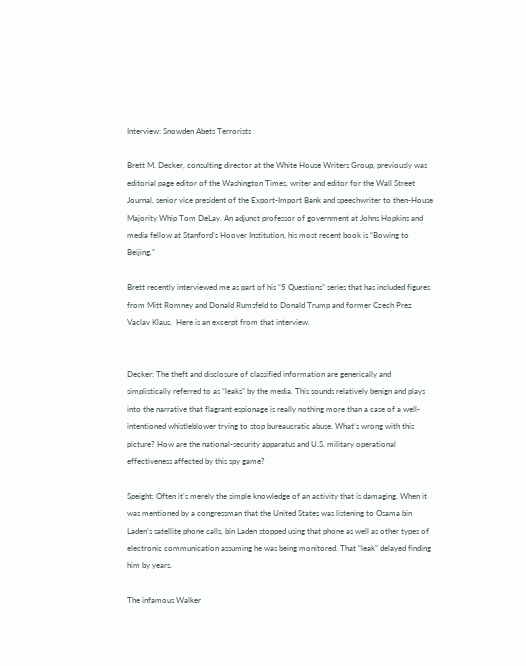Interview: Snowden Abets Terrorists

Brett M. Decker, consulting director at the White House Writers Group, previously was editorial page editor of the Washington Times, writer and editor for the Wall Street Journal, senior vice president of the Export-Import Bank and speechwriter to then-House Majority Whip Tom DeLay. An adjunct professor of government at Johns Hopkins and media fellow at Stanford’s Hoover Institution, his most recent book is “Bowing to Beijing.”

Brett recently interviewed me as part of his “5 Questions” series that has included figures from Mitt Romney and Donald Rumsfeld to Donald Trump and former Czech Prez Vaclav Klaus.  Here is an excerpt from that interview.


Decker: The theft and disclosure of classified information are generically and simplistically referred to as “leaks” by the media. This sounds relatively benign and plays into the narrative that flagrant espionage is really nothing more than a case of a well-intentioned whistleblower trying to stop bureaucratic abuse. What’s wrong with this picture? How are the national-security apparatus and U.S. military operational effectiveness affected by this spy game?

Speight: Often it’s merely the simple knowledge of an activity that is damaging. When it was mentioned by a congressman that the United States was listening to Osama bin Laden’s satellite phone calls, bin Laden stopped using that phone as well as other types of electronic communication assuming he was being monitored. That “leak” delayed finding him by years.

The infamous Walker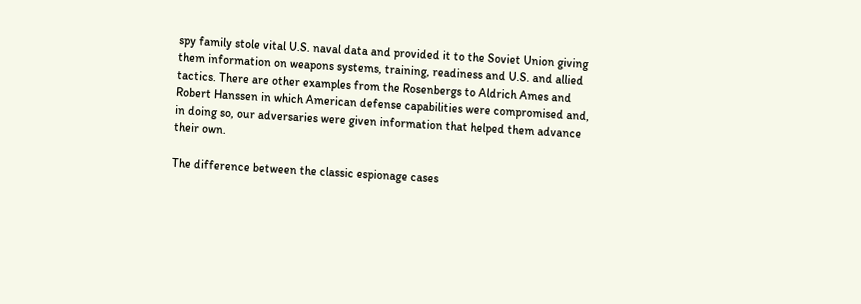spy family stole vital U.S. naval data and provided it to the Soviet Union giving them information on weapons systems, training, readiness and U.S. and allied tactics. There are other examples from the Rosenbergs to Aldrich Ames and Robert Hanssen in which American defense capabilities were compromised and, in doing so, our adversaries were given information that helped them advance their own.

The difference between the classic espionage cases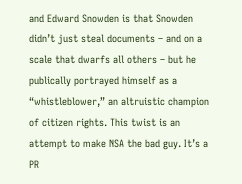and Edward Snowden is that Snowden didn’t just steal documents – and on a scale that dwarfs all others – but he publically portrayed himself as a “whistleblower,” an altruistic champion of citizen rights. This twist is an attempt to make NSA the bad guy. It’s a PR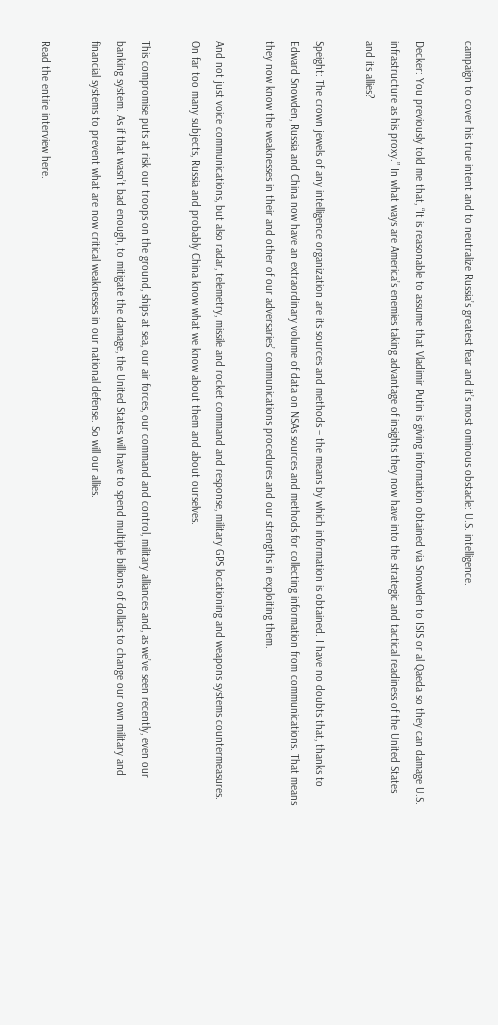campaign to cover his true intent and to neutralize Russia’s greatest fear and it’s most ominous obstacle: U.S. intelligence.

Decker: You previously told me that, “It is reasonable to assume that Vladimir Putin is giving information obtained via Snowden to ISIS or al Qaeda so they can damage U.S. infrastructure as his proxy.” In what ways are America’s enemies taking advantage of insights they now have into the strategic and tactical readiness of the United States and its allies?

Speight: The crown jewels of any intelligence organization are its sources and methods – the means by which information is obtained. I have no doubts that, thanks to Edward Snowden, Russia and China now have an extraordinary volume of data on NSAs sources and methods for collecting information from communications. That means they now know the weaknesses in their and other of our adversaries’ communications procedures and our strengths in exploiting them.

And not just voice communications, but also radar, telemetry, missile and rocket command and response, military GPS locationing and weapons systems countermeasures. On far too many subjects, Russia and probably China know what we know about them and about ourselves.

This compromise puts at risk our troops on the ground, ships at sea, our air forces, our command and control, military alliances and, as we’ve seen recently, even our banking system. As if that wasn’t bad enough, to mitigate the damage, the United States will have to spend multiple billions of dollars to change our own military and financial systems to prevent what are now critical weaknesses in our national defense. So will our allies.

Read the entire interview here.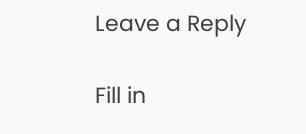Leave a Reply

Fill in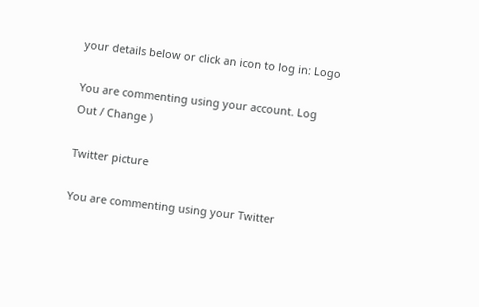your details below or click an icon to log in: Logo

You are commenting using your account. Log Out / Change )

Twitter picture

You are commenting using your Twitter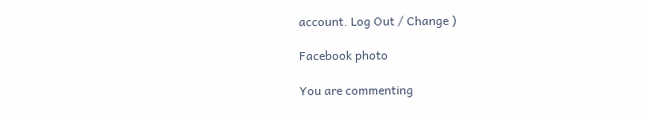account. Log Out / Change )

Facebook photo

You are commenting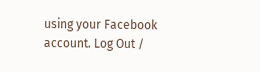using your Facebook account. Log Out /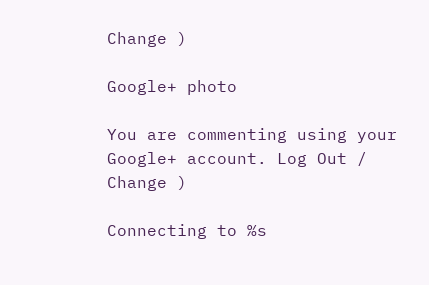Change )

Google+ photo

You are commenting using your Google+ account. Log Out / Change )

Connecting to %s